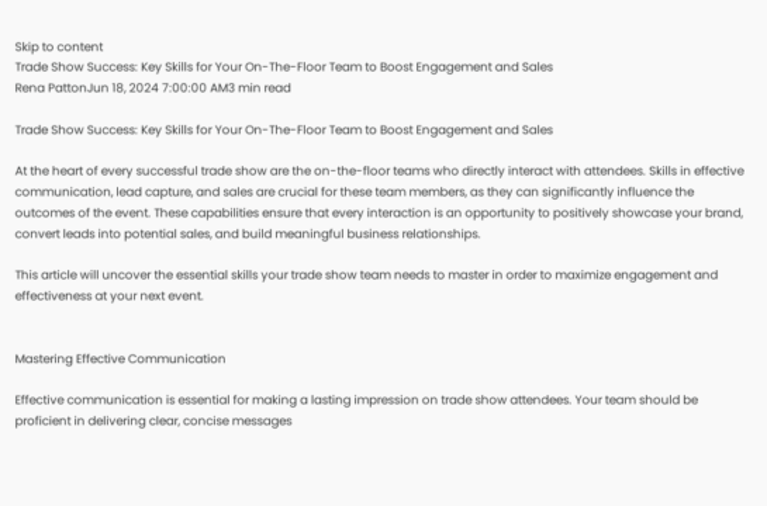Skip to content
Trade Show Success: Key Skills for Your On-The-Floor Team to Boost Engagement and Sales
Rena PattonJun 18, 2024 7:00:00 AM3 min read

Trade Show Success: Key Skills for Your On-The-Floor Team to Boost Engagement and Sales

At the heart of every successful trade show are the on-the-floor teams who directly interact with attendees. Skills in effective communication, lead capture, and sales are crucial for these team members, as they can significantly influence the outcomes of the event. These capabilities ensure that every interaction is an opportunity to positively showcase your brand, convert leads into potential sales, and build meaningful business relationships.

This article will uncover the essential skills your trade show team needs to master in order to maximize engagement and effectiveness at your next event.


Mastering Effective Communication

Effective communication is essential for making a lasting impression on trade show attendees. Your team should be proficient in delivering clear, concise messages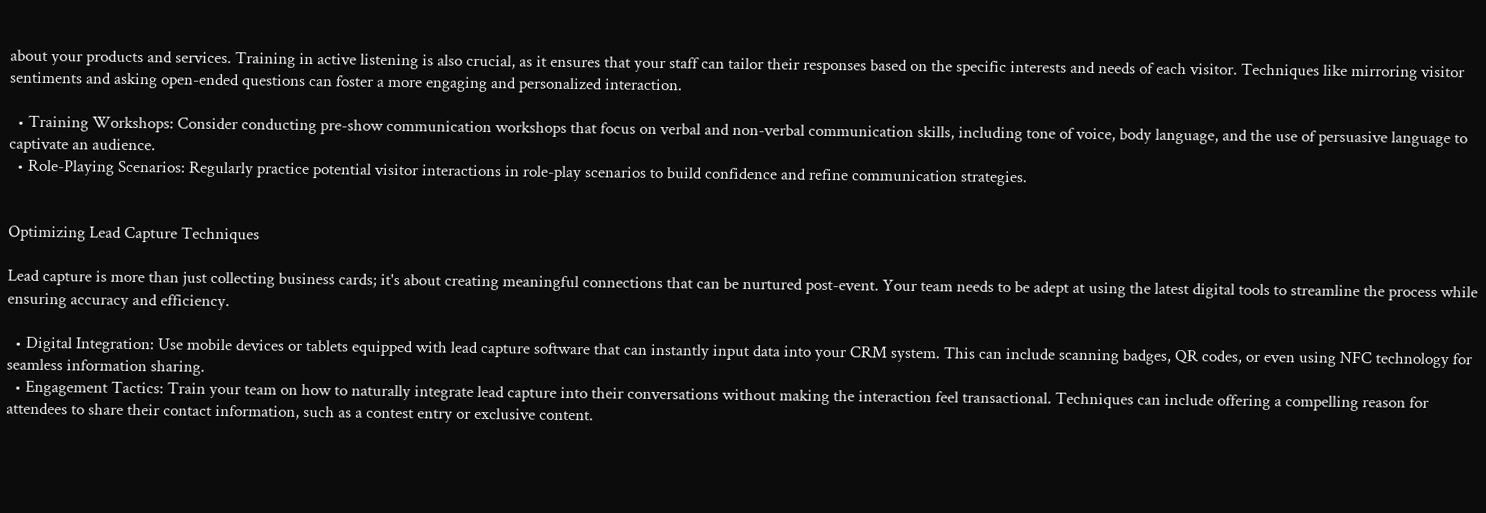about your products and services. Training in active listening is also crucial, as it ensures that your staff can tailor their responses based on the specific interests and needs of each visitor. Techniques like mirroring visitor sentiments and asking open-ended questions can foster a more engaging and personalized interaction.

  • Training Workshops: Consider conducting pre-show communication workshops that focus on verbal and non-verbal communication skills, including tone of voice, body language, and the use of persuasive language to captivate an audience.
  • Role-Playing Scenarios: Regularly practice potential visitor interactions in role-play scenarios to build confidence and refine communication strategies.


Optimizing Lead Capture Techniques

Lead capture is more than just collecting business cards; it's about creating meaningful connections that can be nurtured post-event. Your team needs to be adept at using the latest digital tools to streamline the process while ensuring accuracy and efficiency.

  • Digital Integration: Use mobile devices or tablets equipped with lead capture software that can instantly input data into your CRM system. This can include scanning badges, QR codes, or even using NFC technology for seamless information sharing.
  • Engagement Tactics: Train your team on how to naturally integrate lead capture into their conversations without making the interaction feel transactional. Techniques can include offering a compelling reason for attendees to share their contact information, such as a contest entry or exclusive content.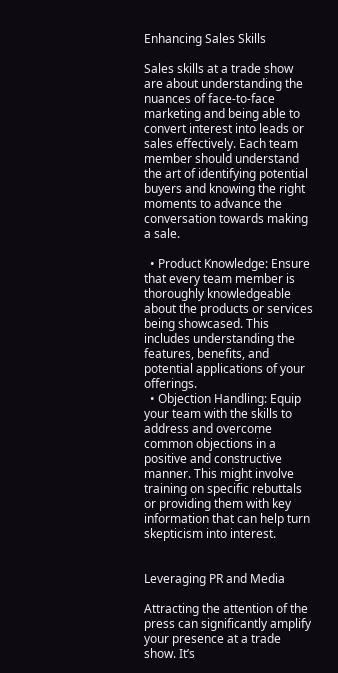Enhancing Sales Skills

Sales skills at a trade show are about understanding the nuances of face-to-face marketing and being able to convert interest into leads or sales effectively. Each team member should understand the art of identifying potential buyers and knowing the right moments to advance the conversation towards making a sale.

  • Product Knowledge: Ensure that every team member is thoroughly knowledgeable about the products or services being showcased. This includes understanding the features, benefits, and potential applications of your offerings.
  • Objection Handling: Equip your team with the skills to address and overcome common objections in a positive and constructive manner. This might involve training on specific rebuttals or providing them with key information that can help turn skepticism into interest.


Leveraging PR and Media

Attracting the attention of the press can significantly amplify your presence at a trade show. It’s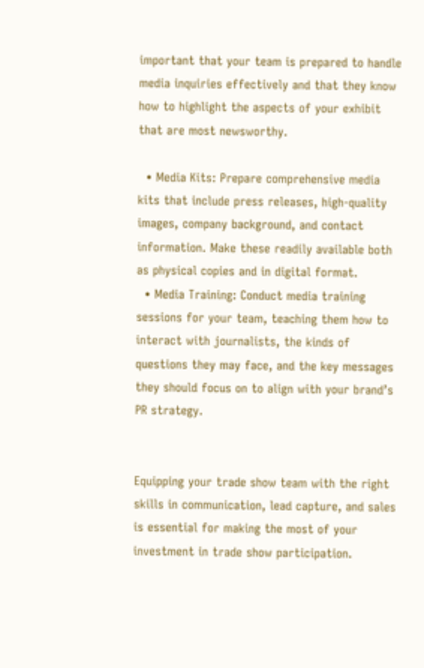important that your team is prepared to handle media inquiries effectively and that they know how to highlight the aspects of your exhibit that are most newsworthy.

  • Media Kits: Prepare comprehensive media kits that include press releases, high-quality images, company background, and contact information. Make these readily available both as physical copies and in digital format.
  • Media Training: Conduct media training sessions for your team, teaching them how to interact with journalists, the kinds of questions they may face, and the key messages they should focus on to align with your brand’s PR strategy.


Equipping your trade show team with the right skills in communication, lead capture, and sales is essential for making the most of your investment in trade show participation.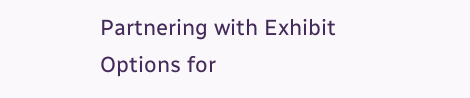Partnering with Exhibit Options for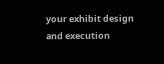your exhibit design and execution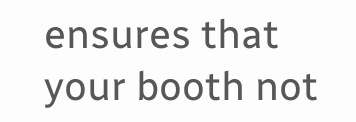ensures that your booth not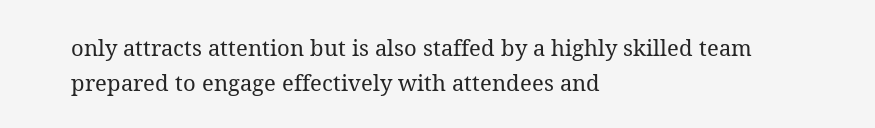only attracts attention but is also staffed by a highly skilled team prepared to engage effectively with attendees and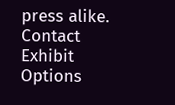press alike. Contact Exhibit Options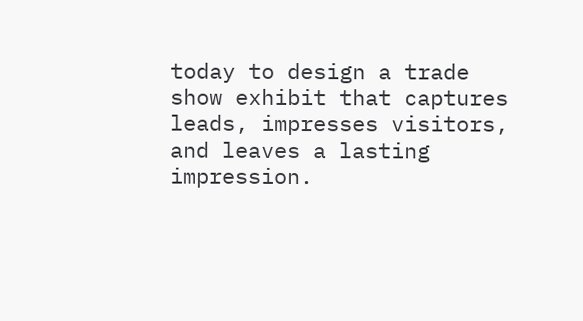today to design a trade show exhibit that captures leads, impresses visitors, and leaves a lasting impression.